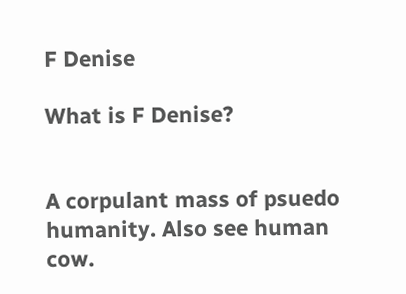F Denise

What is F Denise?


A corpulant mass of psuedo humanity. Also see human cow.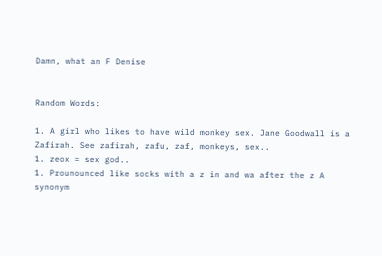Damn, what an F Denise


Random Words:

1. A girl who likes to have wild monkey sex. Jane Goodwall is a Zafirah. See zafirah, zafu, zaf, monkeys, sex..
1. zeox = sex god..
1. Prounounced like socks with a z in and wa after the z A synonym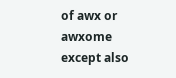of awx or awxome except also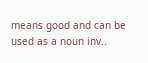means good and can be used as a noun inv..